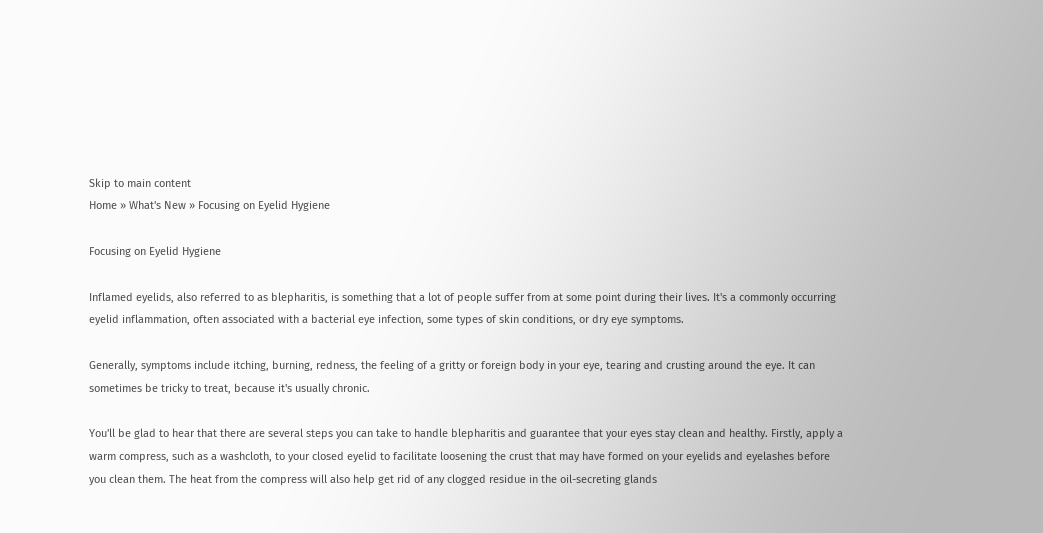Skip to main content
Home » What's New » Focusing on Eyelid Hygiene

Focusing on Eyelid Hygiene

Inflamed eyelids, also referred to as blepharitis, is something that a lot of people suffer from at some point during their lives. It's a commonly occurring eyelid inflammation, often associated with a bacterial eye infection, some types of skin conditions, or dry eye symptoms.

Generally, symptoms include itching, burning, redness, the feeling of a gritty or foreign body in your eye, tearing and crusting around the eye. It can sometimes be tricky to treat, because it's usually chronic.

You'll be glad to hear that there are several steps you can take to handle blepharitis and guarantee that your eyes stay clean and healthy. Firstly, apply a warm compress, such as a washcloth, to your closed eyelid to facilitate loosening the crust that may have formed on your eyelids and eyelashes before you clean them. The heat from the compress will also help get rid of any clogged residue in the oil-secreting glands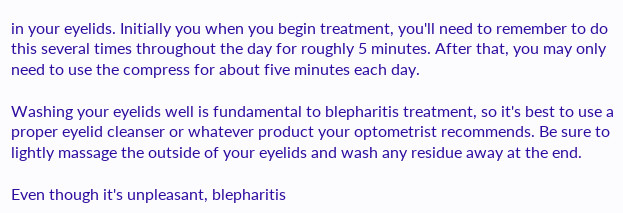in your eyelids. Initially you when you begin treatment, you'll need to remember to do this several times throughout the day for roughly 5 minutes. After that, you may only need to use the compress for about five minutes each day.

Washing your eyelids well is fundamental to blepharitis treatment, so it's best to use a proper eyelid cleanser or whatever product your optometrist recommends. Be sure to lightly massage the outside of your eyelids and wash any residue away at the end.

Even though it's unpleasant, blepharitis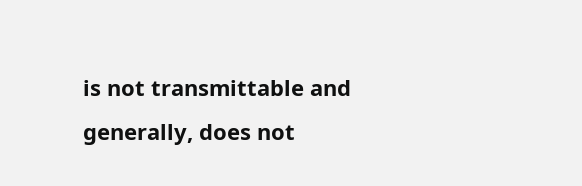is not transmittable and generally, does not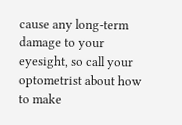cause any long-term damage to your eyesight, so call your optometrist about how to make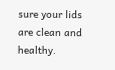sure your lids are clean and healthy.